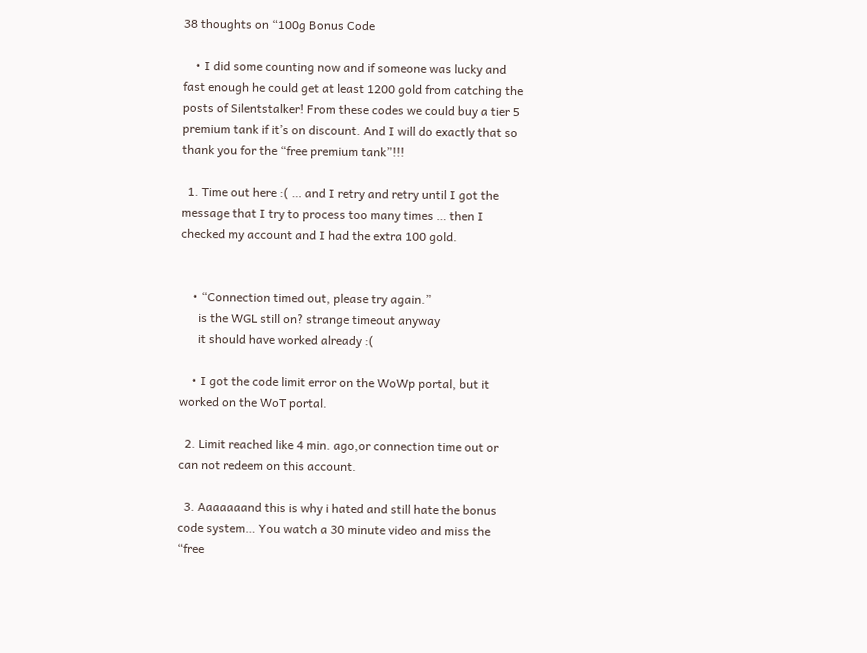38 thoughts on “100g Bonus Code

    • I did some counting now and if someone was lucky and fast enough he could get at least 1200 gold from catching the posts of Silentstalker! From these codes we could buy a tier 5 premium tank if it’s on discount. And I will do exactly that so thank you for the “free premium tank”!!!

  1. Time out here :( … and I retry and retry until I got the message that I try to process too many times … then I checked my account and I had the extra 100 gold.


    • “Connection timed out, please try again.”
      is the WGL still on? strange timeout anyway
      it should have worked already :(

    • I got the code limit error on the WoWp portal, but it worked on the WoT portal.

  2. Limit reached like 4 min. ago,or connection time out or can not redeem on this account.

  3. Aaaaaaand this is why i hated and still hate the bonus code system… You watch a 30 minute video and miss the “free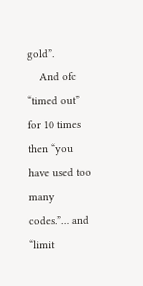gold”.
    And ofc “timed out” for 10 times then “you have used too many codes.”… and “limit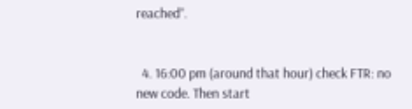reached”.


  4. 16:00 pm (around that hour) check FTR: no new code. Then start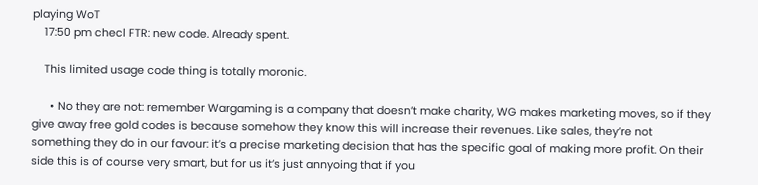playing WoT
    17:50 pm checl FTR: new code. Already spent.

    This limited usage code thing is totally moronic.

      • No they are not: remember Wargaming is a company that doesn’t make charity, WG makes marketing moves, so if they give away free gold codes is because somehow they know this will increase their revenues. Like sales, they’re not something they do in our favour: it’s a precise marketing decision that has the specific goal of making more profit. On their side this is of course very smart, but for us it’s just annyoing that if you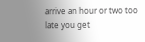arrive an hour or two too late you get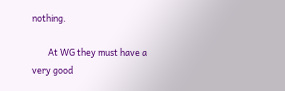nothing.

        At WG they must have a very good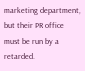marketing department, but their PR office must be run by a retarded.